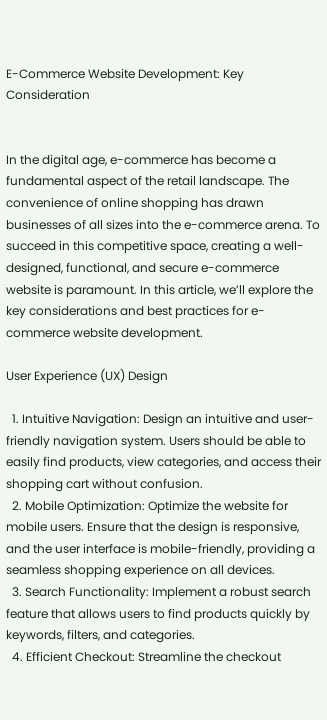E-Commerce Website Development: Key Consideration


In the digital age, e-commerce has become a fundamental aspect of the retail landscape. The convenience of online shopping has drawn businesses of all sizes into the e-commerce arena. To succeed in this competitive space, creating a well-designed, functional, and secure e-commerce website is paramount. In this article, we’ll explore the key considerations and best practices for e-commerce website development.

User Experience (UX) Design

  1. Intuitive Navigation: Design an intuitive and user-friendly navigation system. Users should be able to easily find products, view categories, and access their shopping cart without confusion.
  2. Mobile Optimization: Optimize the website for mobile users. Ensure that the design is responsive, and the user interface is mobile-friendly, providing a seamless shopping experience on all devices.
  3. Search Functionality: Implement a robust search feature that allows users to find products quickly by keywords, filters, and categories.
  4. Efficient Checkout: Streamline the checkout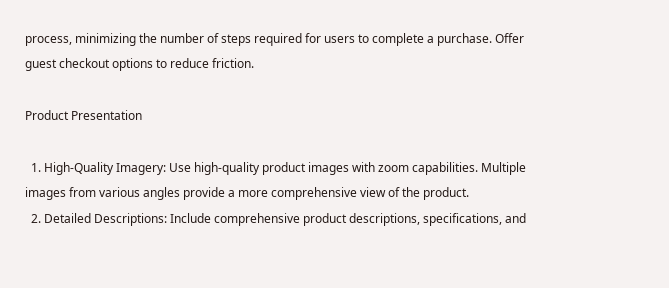process, minimizing the number of steps required for users to complete a purchase. Offer guest checkout options to reduce friction.

Product Presentation

  1. High-Quality Imagery: Use high-quality product images with zoom capabilities. Multiple images from various angles provide a more comprehensive view of the product.
  2. Detailed Descriptions: Include comprehensive product descriptions, specifications, and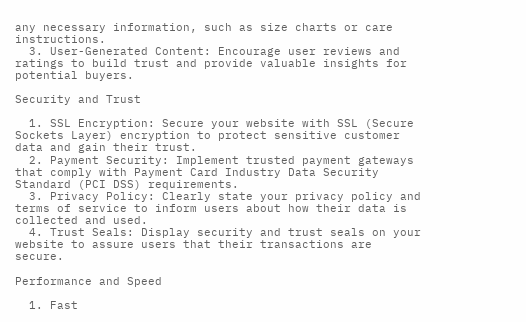any necessary information, such as size charts or care instructions.
  3. User-Generated Content: Encourage user reviews and ratings to build trust and provide valuable insights for potential buyers.

Security and Trust

  1. SSL Encryption: Secure your website with SSL (Secure Sockets Layer) encryption to protect sensitive customer data and gain their trust.
  2. Payment Security: Implement trusted payment gateways that comply with Payment Card Industry Data Security Standard (PCI DSS) requirements.
  3. Privacy Policy: Clearly state your privacy policy and terms of service to inform users about how their data is collected and used.
  4. Trust Seals: Display security and trust seals on your website to assure users that their transactions are secure.

Performance and Speed

  1. Fast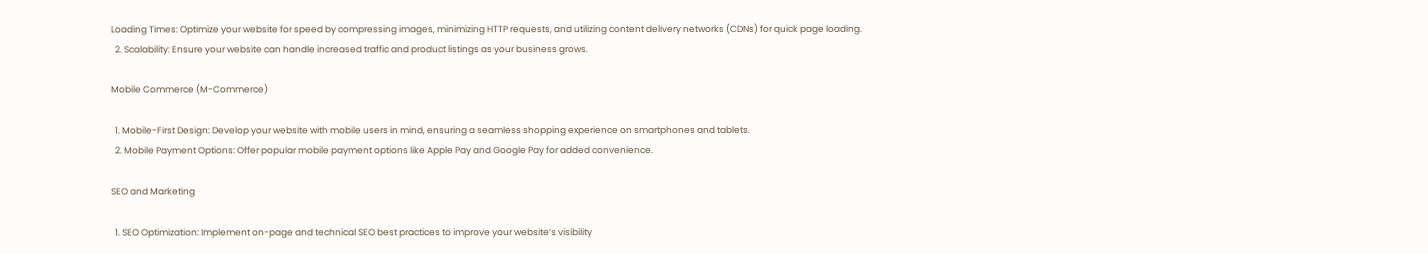Loading Times: Optimize your website for speed by compressing images, minimizing HTTP requests, and utilizing content delivery networks (CDNs) for quick page loading.
  2. Scalability: Ensure your website can handle increased traffic and product listings as your business grows.

Mobile Commerce (M-Commerce)

  1. Mobile-First Design: Develop your website with mobile users in mind, ensuring a seamless shopping experience on smartphones and tablets.
  2. Mobile Payment Options: Offer popular mobile payment options like Apple Pay and Google Pay for added convenience.

SEO and Marketing

  1. SEO Optimization: Implement on-page and technical SEO best practices to improve your website’s visibility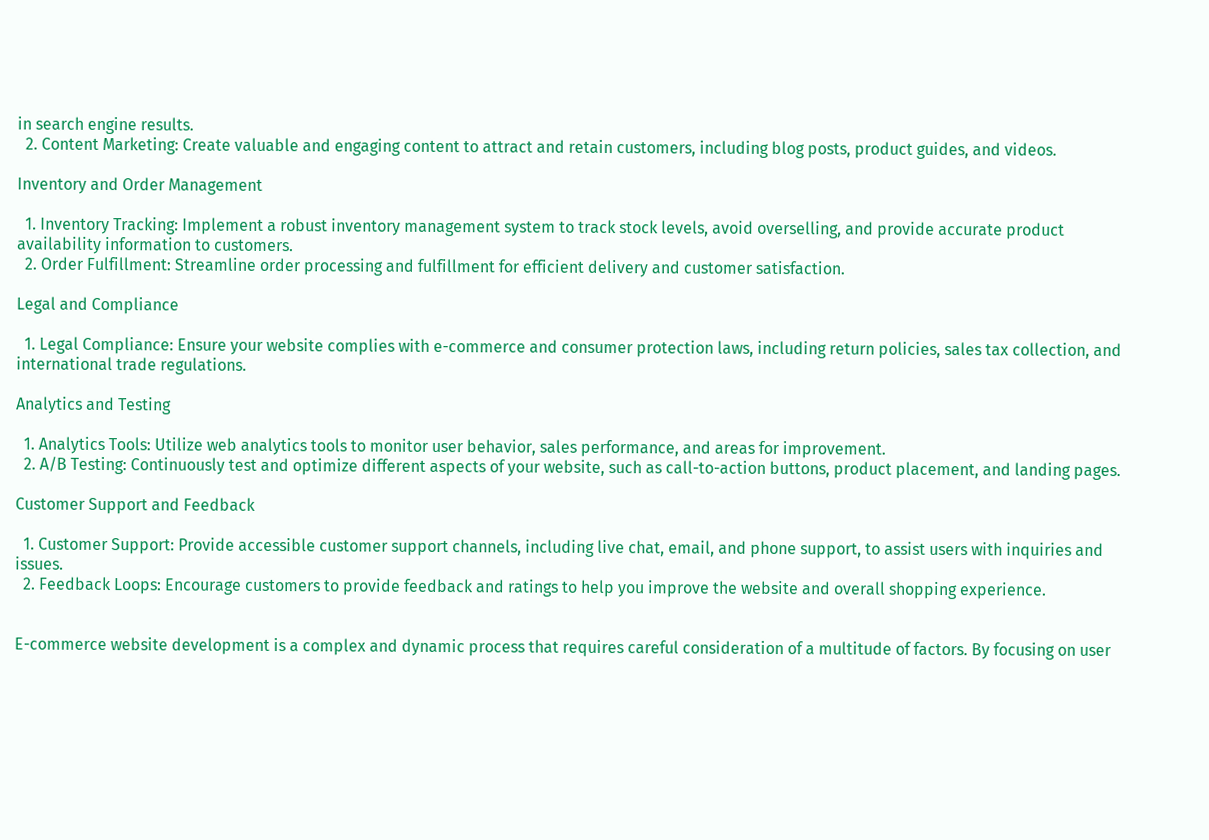in search engine results.
  2. Content Marketing: Create valuable and engaging content to attract and retain customers, including blog posts, product guides, and videos.

Inventory and Order Management

  1. Inventory Tracking: Implement a robust inventory management system to track stock levels, avoid overselling, and provide accurate product availability information to customers.
  2. Order Fulfillment: Streamline order processing and fulfillment for efficient delivery and customer satisfaction.

Legal and Compliance

  1. Legal Compliance: Ensure your website complies with e-commerce and consumer protection laws, including return policies, sales tax collection, and international trade regulations.

Analytics and Testing

  1. Analytics Tools: Utilize web analytics tools to monitor user behavior, sales performance, and areas for improvement.
  2. A/B Testing: Continuously test and optimize different aspects of your website, such as call-to-action buttons, product placement, and landing pages.

Customer Support and Feedback

  1. Customer Support: Provide accessible customer support channels, including live chat, email, and phone support, to assist users with inquiries and issues.
  2. Feedback Loops: Encourage customers to provide feedback and ratings to help you improve the website and overall shopping experience.


E-commerce website development is a complex and dynamic process that requires careful consideration of a multitude of factors. By focusing on user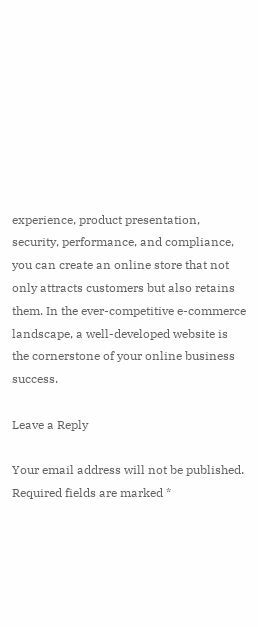experience, product presentation, security, performance, and compliance, you can create an online store that not only attracts customers but also retains them. In the ever-competitive e-commerce landscape, a well-developed website is the cornerstone of your online business success.

Leave a Reply

Your email address will not be published. Required fields are marked *